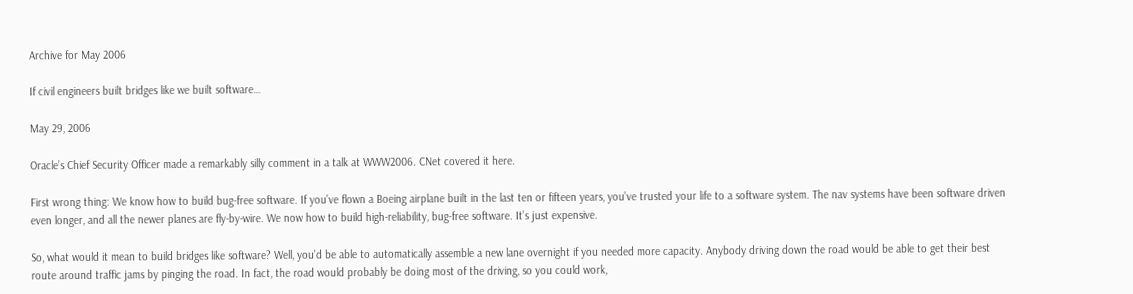Archive for May 2006

If civil engineers built bridges like we built software…

May 29, 2006

Oracle’s Chief Security Officer made a remarkably silly comment in a talk at WWW2006. CNet covered it here.

First wrong thing: We know how to build bug-free software. If you’ve flown a Boeing airplane built in the last ten or fifteen years, you’ve trusted your life to a software system. The nav systems have been software driven even longer, and all the newer planes are fly-by-wire. We now how to build high-reliability, bug-free software. It’s just expensive.

So, what would it mean to build bridges like software? Well, you’d be able to automatically assemble a new lane overnight if you needed more capacity. Anybody driving down the road would be able to get their best route around traffic jams by pinging the road. In fact, the road would probably be doing most of the driving, so you could work,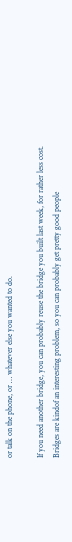or talk on the phone, or … whatever else you wanted to do.

If you need another bridge, you can probably reuse the bridge you built last week, for rather less cost. Bridges are kindof an interesting problem, so you can probably get pretty good people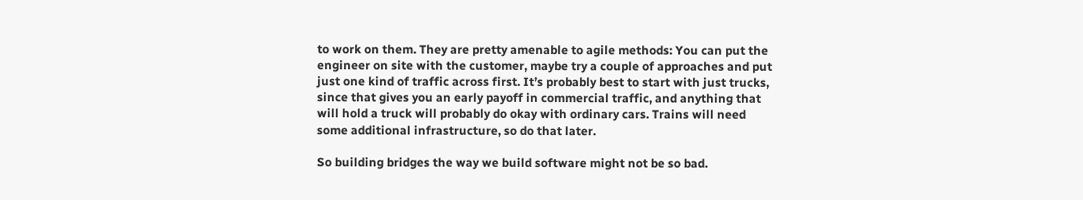to work on them. They are pretty amenable to agile methods: You can put the engineer on site with the customer, maybe try a couple of approaches and put just one kind of traffic across first. It’s probably best to start with just trucks, since that gives you an early payoff in commercial traffic, and anything that will hold a truck will probably do okay with ordinary cars. Trains will need some additional infrastructure, so do that later.

So building bridges the way we build software might not be so bad.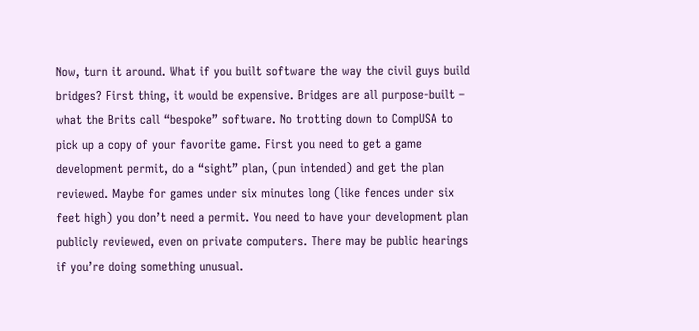Now, turn it around. What if you built software the way the civil guys build bridges? First thing, it would be expensive. Bridges are all purpose-built – what the Brits call “bespoke” software. No trotting down to CompUSA to pick up a copy of your favorite game. First you need to get a game development permit, do a “sight” plan, (pun intended) and get the plan reviewed. Maybe for games under six minutes long (like fences under six feet high) you don’t need a permit. You need to have your development plan publicly reviewed, even on private computers. There may be public hearings if you’re doing something unusual.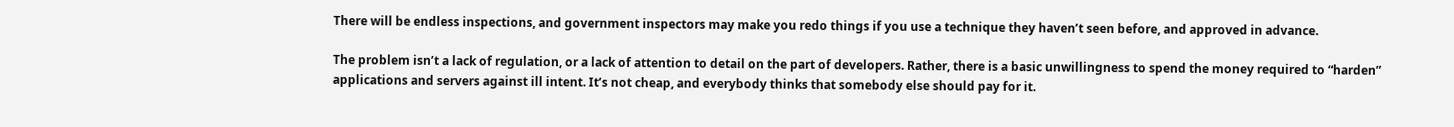There will be endless inspections, and government inspectors may make you redo things if you use a technique they haven’t seen before, and approved in advance.

The problem isn’t a lack of regulation, or a lack of attention to detail on the part of developers. Rather, there is a basic unwillingness to spend the money required to “harden” applications and servers against ill intent. It’s not cheap, and everybody thinks that somebody else should pay for it.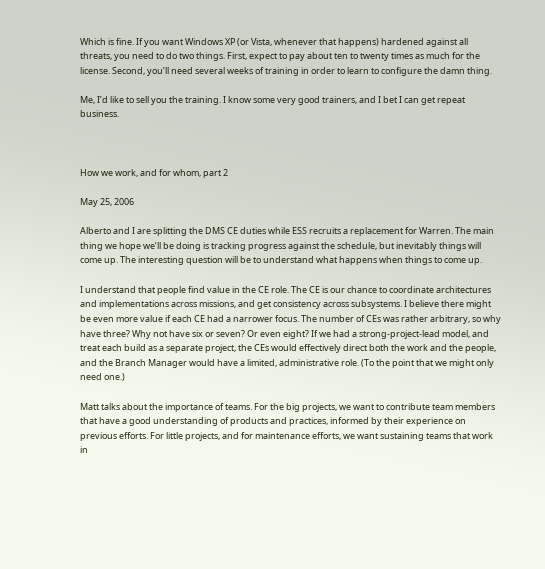Which is fine. If you want Windows XP (or Vista, whenever that happens) hardened against all threats, you need to do two things. First, expect to pay about ten to twenty times as much for the license. Second, you’ll need several weeks of training in order to learn to configure the damn thing.

Me, I’d like to sell you the training. I know some very good trainers, and I bet I can get repeat business.



How we work, and for whom, part 2

May 25, 2006

Alberto and I are splitting the DMS CE duties while ESS recruits a replacement for Warren. The main thing we hope we’ll be doing is tracking progress against the schedule, but inevitably things will come up. The interesting question will be to understand what happens when things to come up.

I understand that people find value in the CE role. The CE is our chance to coordinate architectures and implementations across missions, and get consistency across subsystems. I believe there might be even more value if each CE had a narrower focus. The number of CEs was rather arbitrary, so why have three? Why not have six or seven? Or even eight? If we had a strong-project-lead model, and treat each build as a separate project, the CEs would effectively direct both the work and the people, and the Branch Manager would have a limited, administrative role. (To the point that we might only need one.)

Matt talks about the importance of teams. For the big projects, we want to contribute team members that have a good understanding of products and practices, informed by their experience on previous efforts. For little projects, and for maintenance efforts, we want sustaining teams that work in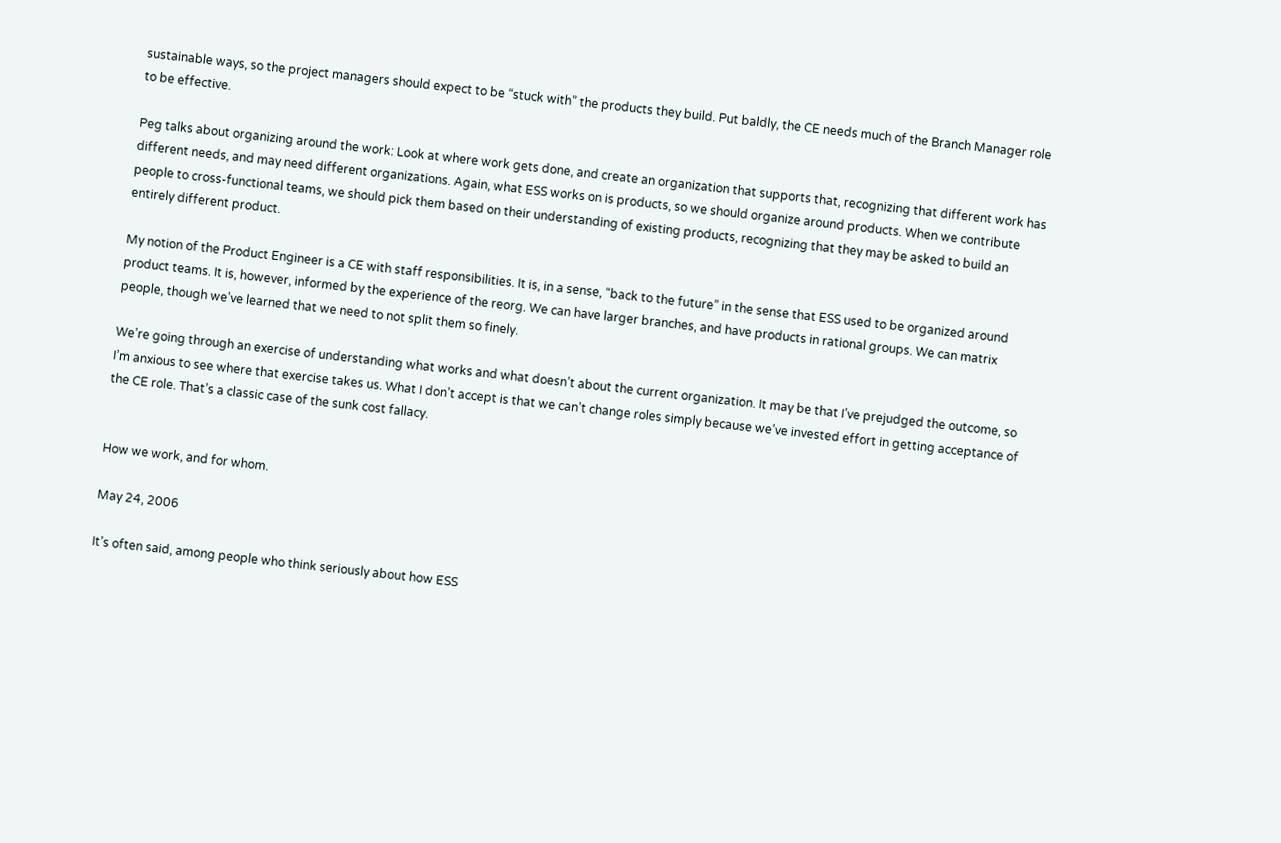sustainable ways, so the project managers should expect to be “stuck with” the products they build. Put baldly, the CE needs much of the Branch Manager role to be effective.

Peg talks about organizing around the work: Look at where work gets done, and create an organization that supports that, recognizing that different work has different needs, and may need different organizations. Again, what ESS works on is products, so we should organize around products. When we contribute people to cross-functional teams, we should pick them based on their understanding of existing products, recognizing that they may be asked to build an entirely different product.

My notion of the Product Engineer is a CE with staff responsibilities. It is, in a sense, “back to the future” in the sense that ESS used to be organized around product teams. It is, however, informed by the experience of the reorg. We can have larger branches, and have products in rational groups. We can matrix people, though we’ve learned that we need to not split them so finely.

We’re going through an exercise of understanding what works and what doesn’t about the current organization. It may be that I’ve prejudged the outcome, so I’m anxious to see where that exercise takes us. What I don’t accept is that we can’t change roles simply because we’ve invested effort in getting acceptance of the CE role. That’s a classic case of the sunk cost fallacy.


How we work, and for whom.

May 24, 2006

It’s often said, among people who think seriously about how ESS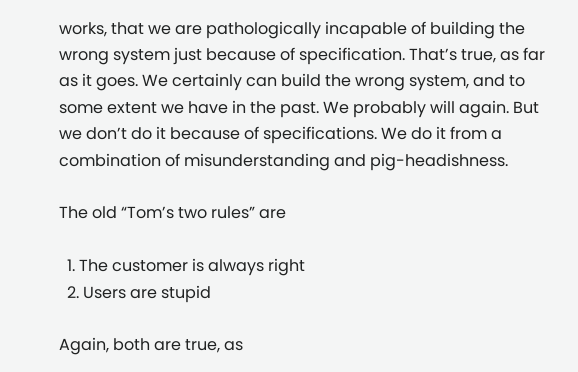works, that we are pathologically incapable of building the wrong system just because of specification. That’s true, as far as it goes. We certainly can build the wrong system, and to some extent we have in the past. We probably will again. But we don’t do it because of specifications. We do it from a combination of misunderstanding and pig-headishness.

The old “Tom’s two rules” are

  1. The customer is always right
  2. Users are stupid

Again, both are true, as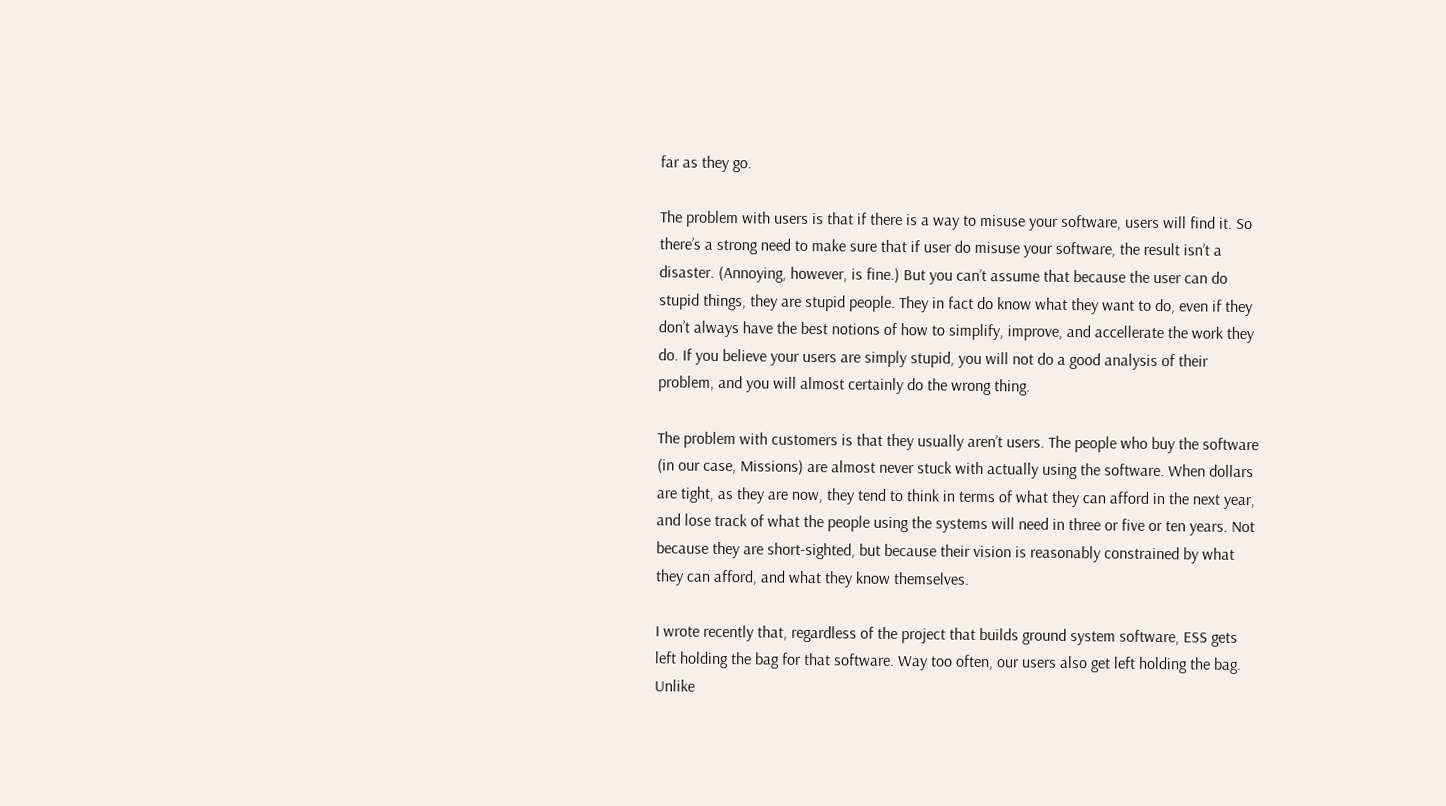far as they go.

The problem with users is that if there is a way to misuse your software, users will find it. So there’s a strong need to make sure that if user do misuse your software, the result isn’t a disaster. (Annoying, however, is fine.) But you can’t assume that because the user can do stupid things, they are stupid people. They in fact do know what they want to do, even if they don’t always have the best notions of how to simplify, improve, and accellerate the work they do. If you believe your users are simply stupid, you will not do a good analysis of their problem, and you will almost certainly do the wrong thing.

The problem with customers is that they usually aren’t users. The people who buy the software (in our case, Missions) are almost never stuck with actually using the software. When dollars are tight, as they are now, they tend to think in terms of what they can afford in the next year, and lose track of what the people using the systems will need in three or five or ten years. Not because they are short-sighted, but because their vision is reasonably constrained by what they can afford, and what they know themselves.

I wrote recently that, regardless of the project that builds ground system software, ESS gets left holding the bag for that software. Way too often, our users also get left holding the bag. Unlike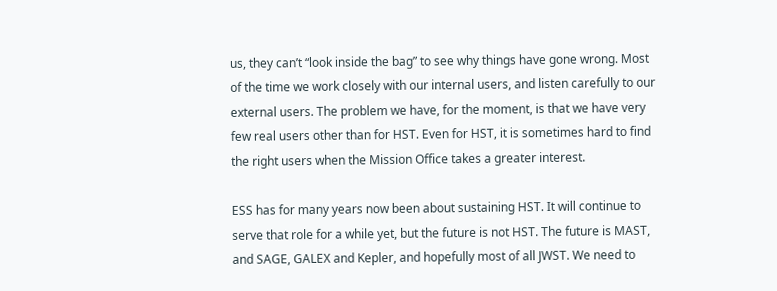us, they can’t “look inside the bag” to see why things have gone wrong. Most of the time we work closely with our internal users, and listen carefully to our external users. The problem we have, for the moment, is that we have very few real users other than for HST. Even for HST, it is sometimes hard to find the right users when the Mission Office takes a greater interest.

ESS has for many years now been about sustaining HST. It will continue to serve that role for a while yet, but the future is not HST. The future is MAST, and SAGE, GALEX and Kepler, and hopefully most of all JWST. We need to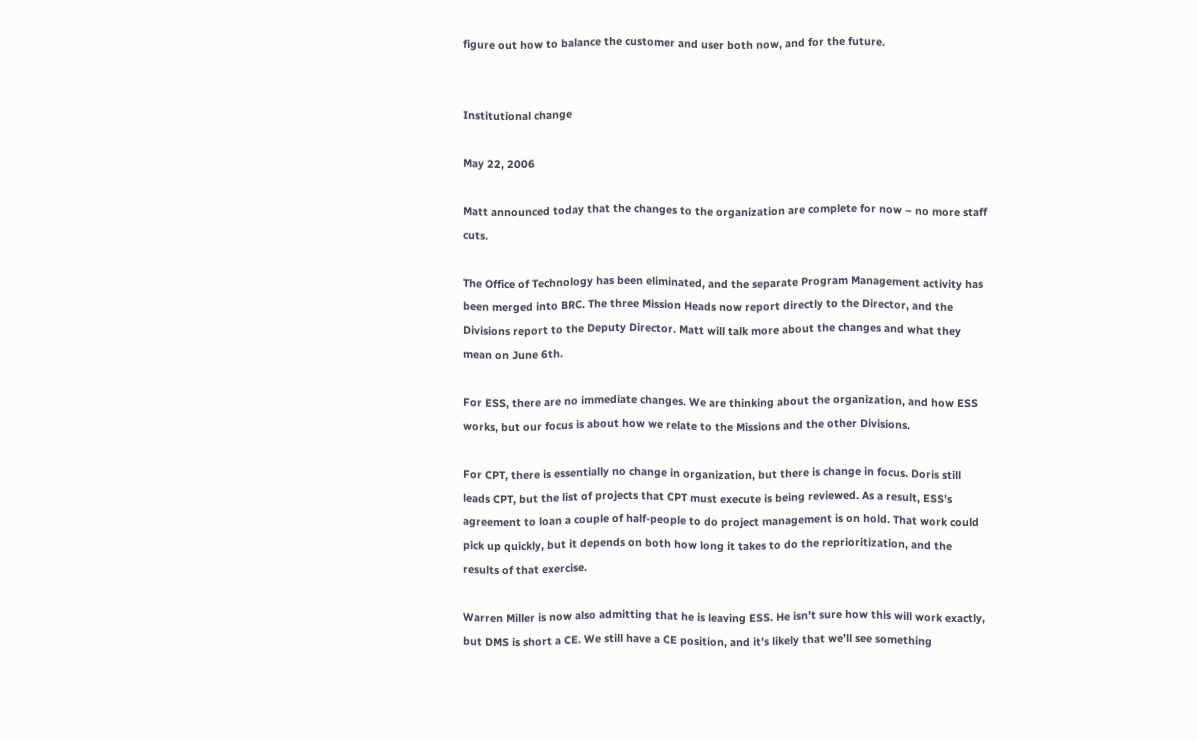figure out how to balance the customer and user both now, and for the future.


Institutional change

May 22, 2006

Matt announced today that the changes to the organization are complete for now – no more staff cuts.

The Office of Technology has been eliminated, and the separate Program Management activity has been merged into BRC. The three Mission Heads now report directly to the Director, and the Divisions report to the Deputy Director. Matt will talk more about the changes and what they mean on June 6th.

For ESS, there are no immediate changes. We are thinking about the organization, and how ESS works, but our focus is about how we relate to the Missions and the other Divisions.

For CPT, there is essentially no change in organization, but there is change in focus. Doris still leads CPT, but the list of projects that CPT must execute is being reviewed. As a result, ESS’s agreement to loan a couple of half-people to do project management is on hold. That work could pick up quickly, but it depends on both how long it takes to do the reprioritization, and the results of that exercise.

Warren Miller is now also admitting that he is leaving ESS. He isn’t sure how this will work exactly, but DMS is short a CE. We still have a CE position, and it’s likely that we’ll see something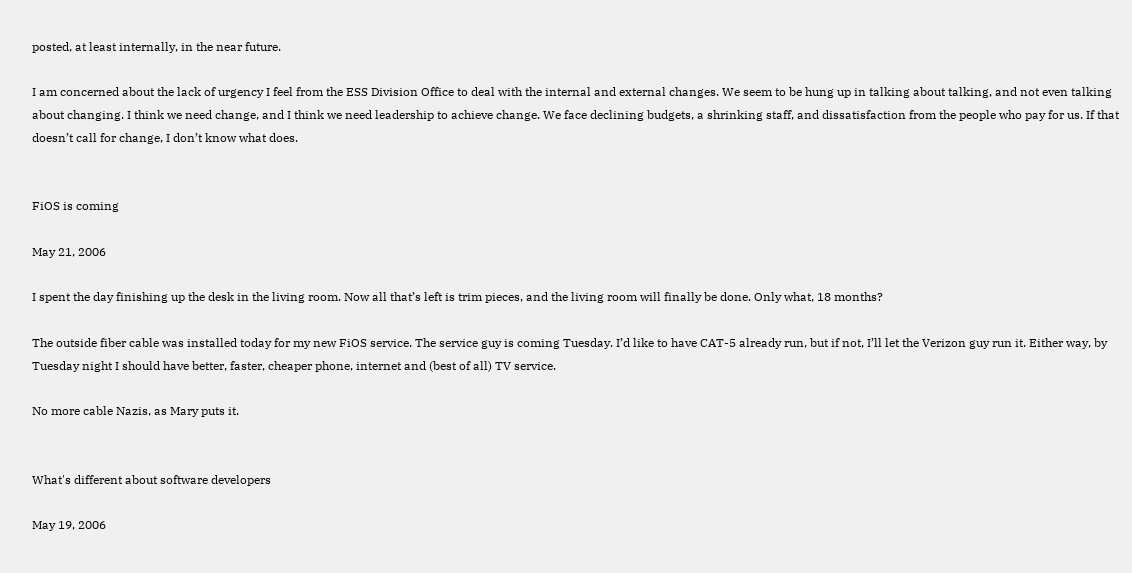posted, at least internally, in the near future.

I am concerned about the lack of urgency I feel from the ESS Division Office to deal with the internal and external changes. We seem to be hung up in talking about talking, and not even talking about changing. I think we need change, and I think we need leadership to achieve change. We face declining budgets, a shrinking staff, and dissatisfaction from the people who pay for us. If that doesn’t call for change, I don’t know what does.


FiOS is coming

May 21, 2006

I spent the day finishing up the desk in the living room. Now all that’s left is trim pieces, and the living room will finally be done. Only what, 18 months?

The outside fiber cable was installed today for my new FiOS service. The service guy is coming Tuesday. I’d like to have CAT-5 already run, but if not, I’ll let the Verizon guy run it. Either way, by Tuesday night I should have better, faster, cheaper phone, internet and (best of all) TV service.

No more cable Nazis, as Mary puts it.


What's different about software developers

May 19, 2006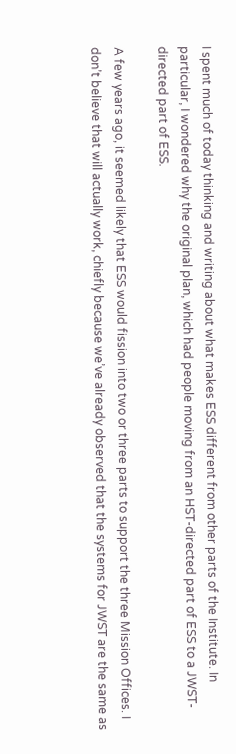I spent much of today thinking and writing about what makes ESS different from other parts of the Institute. In particular, I wondered why the original plan, which had people moving from an HST-directed part of ESS to a JWST-directed part of ESS.

A few years ago, it seemed likely that ESS would fission into two or three parts to support the three Mission Offices. I don’t believe that will actually work, chiefly because we’ve already observed that the systems for JWST are the same as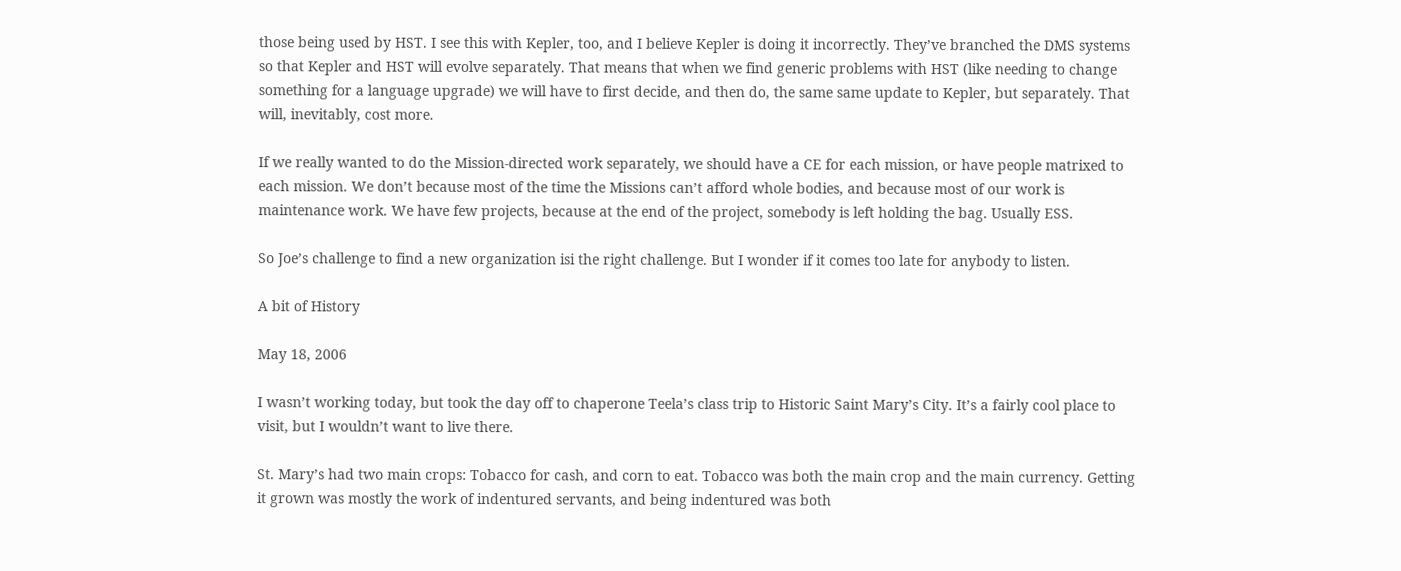those being used by HST. I see this with Kepler, too, and I believe Kepler is doing it incorrectly. They’ve branched the DMS systems so that Kepler and HST will evolve separately. That means that when we find generic problems with HST (like needing to change something for a language upgrade) we will have to first decide, and then do, the same same update to Kepler, but separately. That will, inevitably, cost more.

If we really wanted to do the Mission-directed work separately, we should have a CE for each mission, or have people matrixed to each mission. We don’t because most of the time the Missions can’t afford whole bodies, and because most of our work is maintenance work. We have few projects, because at the end of the project, somebody is left holding the bag. Usually ESS.

So Joe’s challenge to find a new organization isi the right challenge. But I wonder if it comes too late for anybody to listen.

A bit of History

May 18, 2006

I wasn’t working today, but took the day off to chaperone Teela’s class trip to Historic Saint Mary’s City. It’s a fairly cool place to visit, but I wouldn’t want to live there.

St. Mary’s had two main crops: Tobacco for cash, and corn to eat. Tobacco was both the main crop and the main currency. Getting it grown was mostly the work of indentured servants, and being indentured was both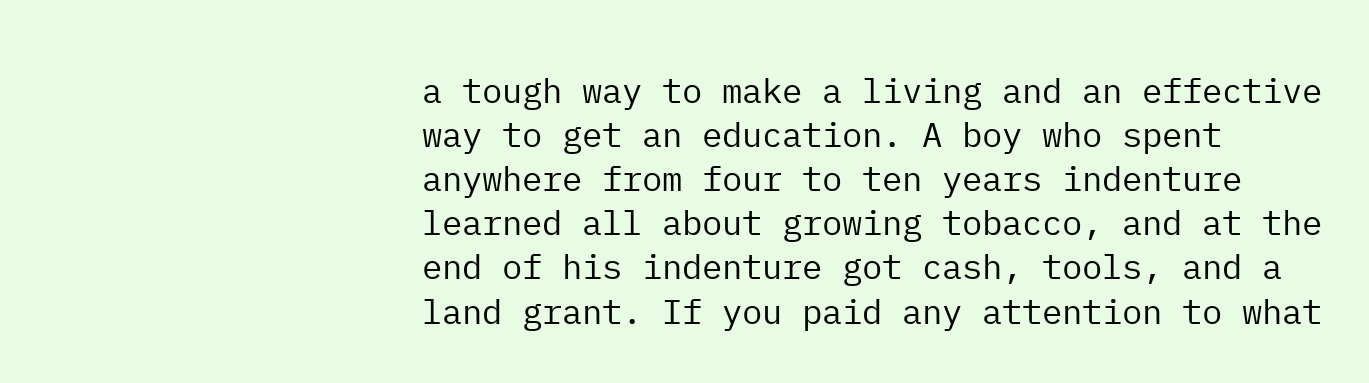a tough way to make a living and an effective way to get an education. A boy who spent anywhere from four to ten years indenture learned all about growing tobacco, and at the end of his indenture got cash, tools, and a land grant. If you paid any attention to what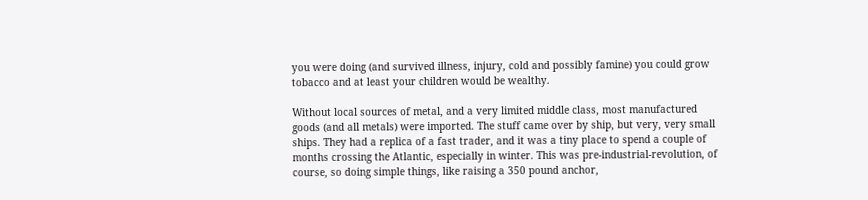you were doing (and survived illness, injury, cold and possibly famine) you could grow tobacco and at least your children would be wealthy.

Without local sources of metal, and a very limited middle class, most manufactured goods (and all metals) were imported. The stuff came over by ship, but very, very small ships. They had a replica of a fast trader, and it was a tiny place to spend a couple of months crossing the Atlantic, especially in winter. This was pre-industrial-revolution, of course, so doing simple things, like raising a 350 pound anchor,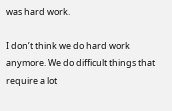was hard work.

I don’t think we do hard work anymore. We do difficult things that require a lot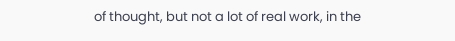of thought, but not a lot of real work, in the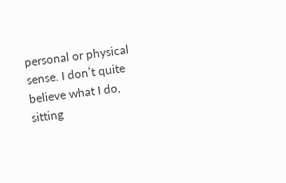personal or physical sense. I don’t quite believe what I do, sitting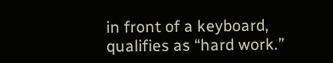in front of a keyboard, qualifies as “hard work.”